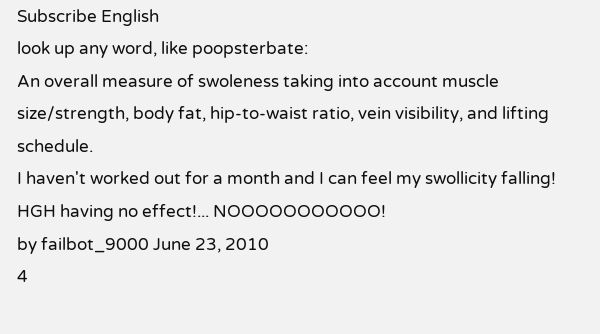Subscribe English
look up any word, like poopsterbate:
An overall measure of swoleness taking into account muscle size/strength, body fat, hip-to-waist ratio, vein visibility, and lifting schedule.
I haven't worked out for a month and I can feel my swollicity falling! HGH having no effect!... NOOOOOOOOOOO!
by failbot_9000 June 23, 2010
4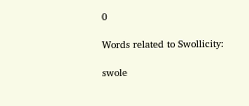0

Words related to Swollicity:

swole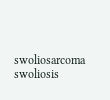swoliosarcoma swoliosis